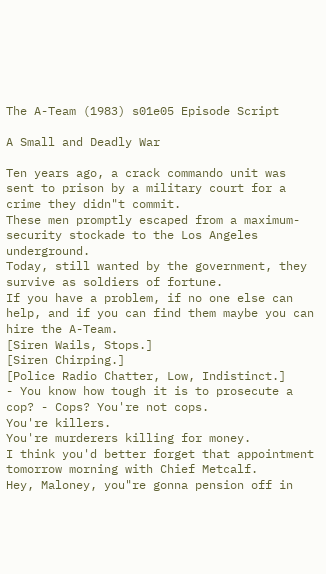The A-Team (1983) s01e05 Episode Script

A Small and Deadly War

Ten years ago, a crack commando unit was sent to prison by a military court for a crime they didn"t commit.
These men promptly escaped from a maximum-security stockade to the Los Angeles underground.
Today, still wanted by the government, they survive as soldiers of fortune.
If you have a problem, if no one else can help, and if you can find them maybe you can hire the A-Team.
[Siren Wails, Stops.]
[Siren Chirping.]
[Police Radio Chatter, Low, Indistinct.]
- You know how tough it is to prosecute a cop? - Cops? You're not cops.
You're killers.
You're murderers killing for money.
I think you'd better forget that appointment tomorrow morning with Chief Metcalf.
Hey, Maloney, you"re gonna pension off in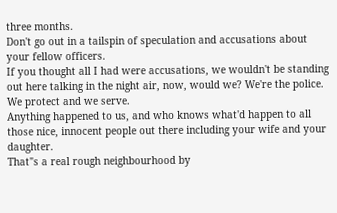three months.
Don't go out in a tailspin of speculation and accusations about your fellow officers.
If you thought all I had were accusations, we wouldn't be standing out here talking in the night air, now, would we? We're the police.
We protect and we serve.
Anything happened to us, and who knows what'd happen to all those nice, innocent people out there including your wife and your daughter.
That"s a real rough neighbourhood by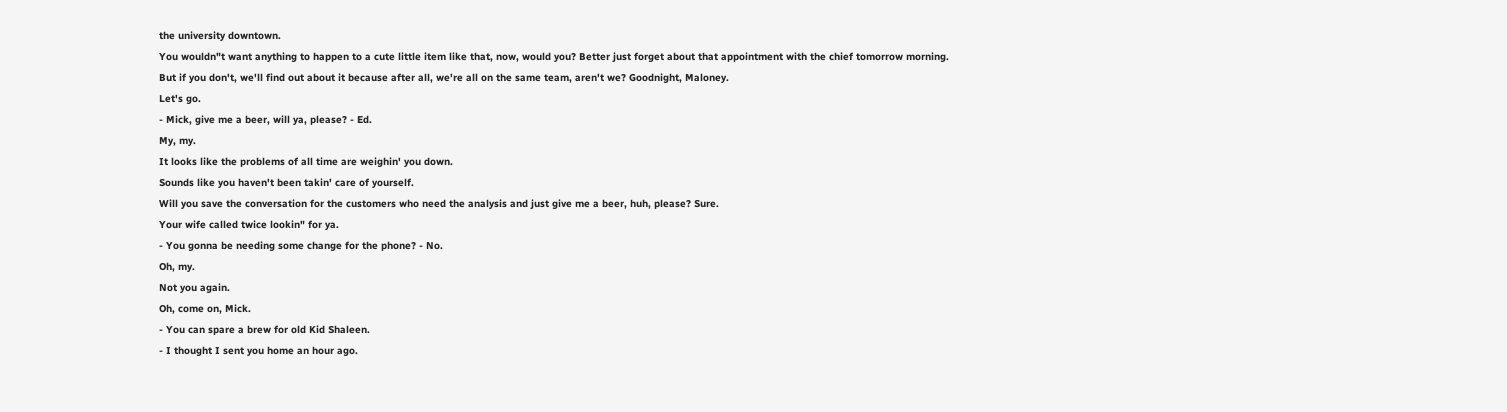the university downtown.
You wouldn"t want anything to happen to a cute little item like that, now, would you? Better just forget about that appointment with the chief tomorrow morning.
But if you don't, we'll find out about it because after all, we're all on the same team, aren't we? Goodnight, Maloney.
Let's go.
- Mick, give me a beer, will ya, please? - Ed.
My, my.
It looks like the problems of all time are weighin' you down.
Sounds like you haven't been takin' care of yourself.
Will you save the conversation for the customers who need the analysis and just give me a beer, huh, please? Sure.
Your wife called twice lookin" for ya.
- You gonna be needing some change for the phone? - No.
Oh, my.
Not you again.
Oh, come on, Mick.
- You can spare a brew for old Kid Shaleen.
- I thought I sent you home an hour ago.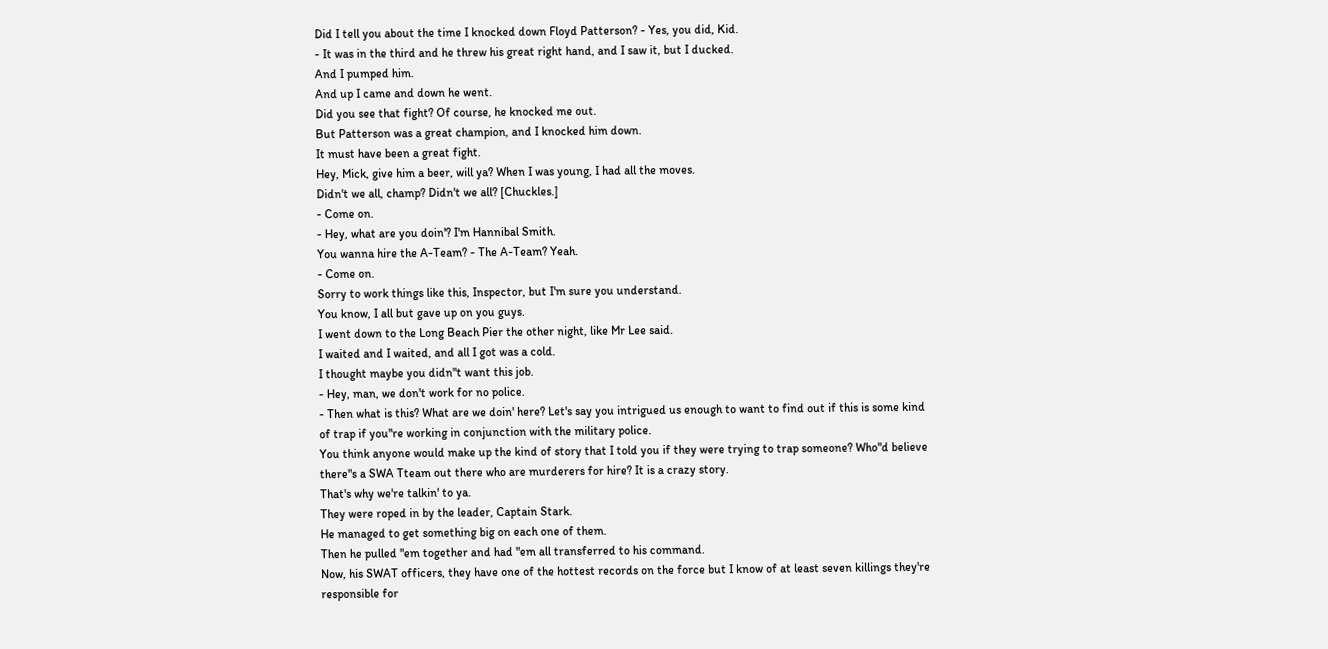Did I tell you about the time I knocked down Floyd Patterson? - Yes, you did, Kid.
- It was in the third and he threw his great right hand, and I saw it, but I ducked.
And I pumped him.
And up I came and down he went.
Did you see that fight? Of course, he knocked me out.
But Patterson was a great champion, and I knocked him down.
It must have been a great fight.
Hey, Mick, give him a beer, will ya? When I was young, I had all the moves.
Didn't we all, champ? Didn't we all? [Chuckles.]
- Come on.
- Hey, what are you doin'? I'm Hannibal Smith.
You wanna hire the A-Team? - The A-Team? Yeah.
- Come on.
Sorry to work things like this, Inspector, but I'm sure you understand.
You know, I all but gave up on you guys.
I went down to the Long Beach Pier the other night, like Mr Lee said.
I waited and I waited, and all I got was a cold.
I thought maybe you didn"t want this job.
- Hey, man, we don't work for no police.
- Then what is this? What are we doin' here? Let's say you intrigued us enough to want to find out if this is some kind of trap if you"re working in conjunction with the military police.
You think anyone would make up the kind of story that I told you if they were trying to trap someone? Who"d believe there"s a SWA Tteam out there who are murderers for hire? It is a crazy story.
That's why we're talkin' to ya.
They were roped in by the leader, Captain Stark.
He managed to get something big on each one of them.
Then he pulled "em together and had "em all transferred to his command.
Now, his SWAT officers, they have one of the hottest records on the force but I know of at least seven killings they're responsible for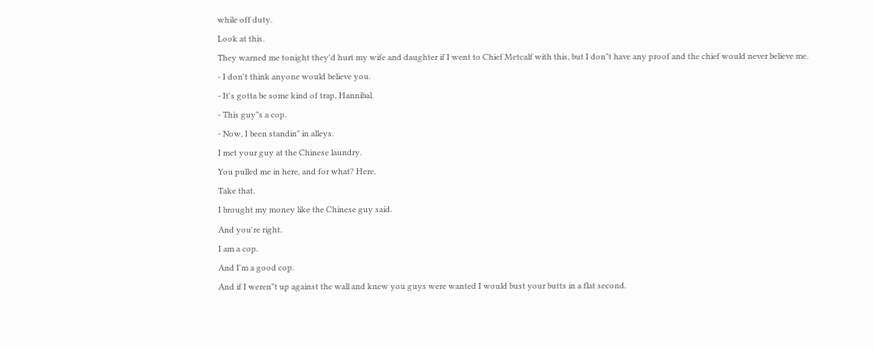while off duty.
Look at this.
They warned me tonight they'd hurt my wife and daughter if I went to Chief Metcalf with this, but I don"t have any proof and the chief would never believe me.
- I don't think anyone would believe you.
- It's gotta be some kind of trap, Hannibal.
- This guy"s a cop.
- Now, I been standin" in alleys.
I met your guy at the Chinese laundry.
You pulled me in here, and for what? Here.
Take that.
I brought my money like the Chinese guy said.
And you're right.
I am a cop.
And I'm a good cop.
And if I weren"t up against the wall and knew you guys were wanted I would bust your butts in a flat second.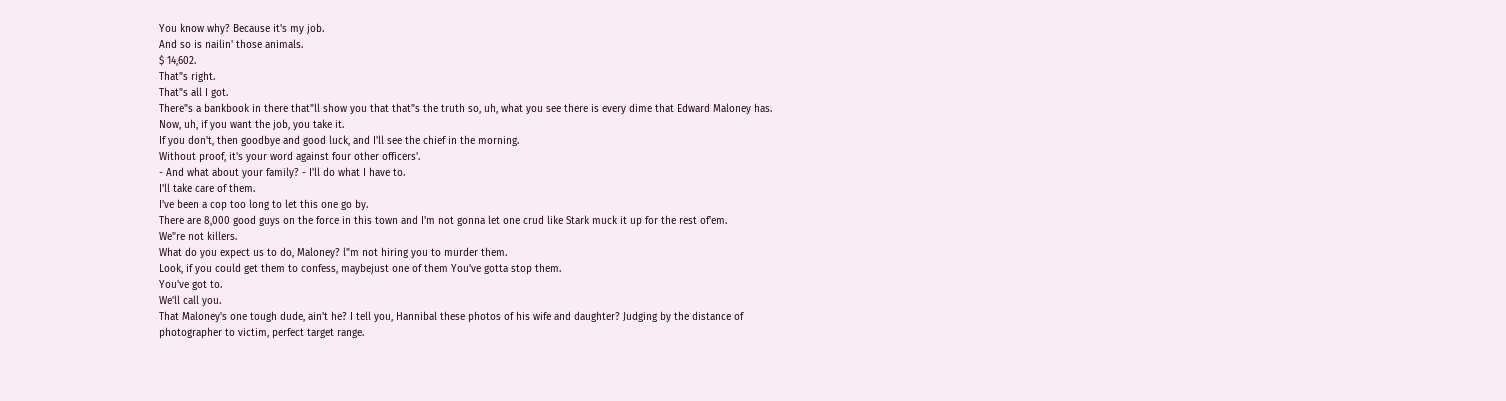You know why? Because it's my job.
And so is nailin' those animals.
$ 14,602.
That"s right.
That"s all I got.
There"s a bankbook in there that"ll show you that that"s the truth so, uh, what you see there is every dime that Edward Maloney has.
Now, uh, if you want the job, you take it.
If you don't, then goodbye and good luck, and I'll see the chief in the morning.
Without proof, it's your word against four other officers'.
- And what about your family? - I'll do what I have to.
I'll take care of them.
I've been a cop too long to let this one go by.
There are 8,000 good guys on the force in this town and I'm not gonna let one crud like Stark muck it up for the rest of'em.
We"re not killers.
What do you expect us to do, Maloney? l"m not hiring you to murder them.
Look, if you could get them to confess, maybejust one of them You've gotta stop them.
You've got to.
We'll call you.
That Maloney's one tough dude, ain't he? I tell you, Hannibal these photos of his wife and daughter? Judging by the distance of photographer to victim, perfect target range.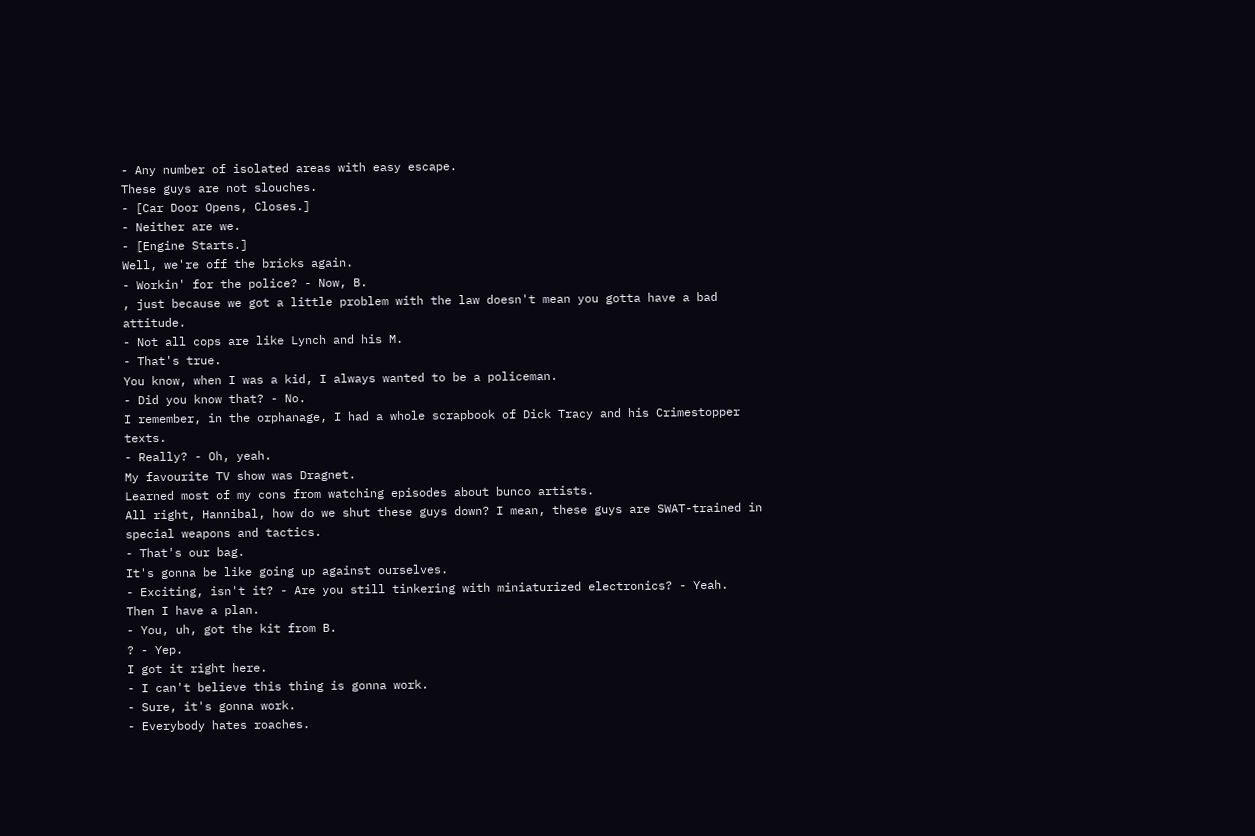- Any number of isolated areas with easy escape.
These guys are not slouches.
- [Car Door Opens, Closes.]
- Neither are we.
- [Engine Starts.]
Well, we're off the bricks again.
- Workin' for the police? - Now, B.
, just because we got a little problem with the law doesn't mean you gotta have a bad attitude.
- Not all cops are like Lynch and his M.
- That's true.
You know, when I was a kid, I always wanted to be a policeman.
- Did you know that? - No.
I remember, in the orphanage, I had a whole scrapbook of Dick Tracy and his Crimestopper texts.
- Really? - Oh, yeah.
My favourite TV show was Dragnet.
Learned most of my cons from watching episodes about bunco artists.
All right, Hannibal, how do we shut these guys down? I mean, these guys are SWAT-trained in special weapons and tactics.
- That's our bag.
It's gonna be like going up against ourselves.
- Exciting, isn't it? - Are you still tinkering with miniaturized electronics? - Yeah.
Then I have a plan.
- You, uh, got the kit from B.
? - Yep.
I got it right here.
- I can't believe this thing is gonna work.
- Sure, it's gonna work.
- Everybody hates roaches.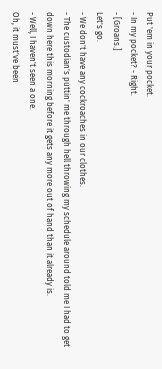Put 'em in your pocket.
- In my pocket? - Right.
- [Groans.]
Let's go.
- We don't have any cockroaches in our clothes.
- The custodian's puttin' me through hell throwing my schedule around told me I had to get down here this morning before it gets any more out of hand than it already is.
- Well, I haven't seen a one.
Oh, it must've been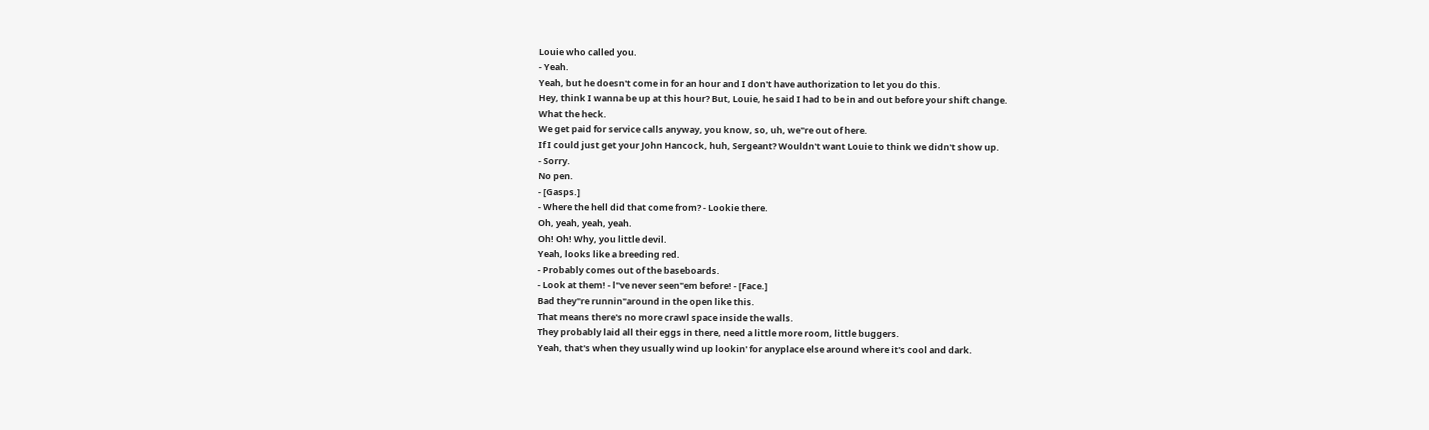Louie who called you.
- Yeah.
Yeah, but he doesn't come in for an hour and I don't have authorization to let you do this.
Hey, think I wanna be up at this hour? But, Louie, he said I had to be in and out before your shift change.
What the heck.
We get paid for service calls anyway, you know, so, uh, we"re out of here.
If I could just get your John Hancock, huh, Sergeant? Wouldn't want Louie to think we didn't show up.
- Sorry.
No pen.
- [Gasps.]
- Where the hell did that come from? - Lookie there.
Oh, yeah, yeah, yeah.
Oh! Oh! Why, you little devil.
Yeah, looks like a breeding red.
- Probably comes out of the baseboards.
- Look at them! - l"ve never seen"em before! - [Face.]
Bad they"re runnin"around in the open like this.
That means there's no more crawl space inside the walls.
They probably laid all their eggs in there, need a little more room, little buggers.
Yeah, that's when they usually wind up lookin' for anyplace else around where it's cool and dark.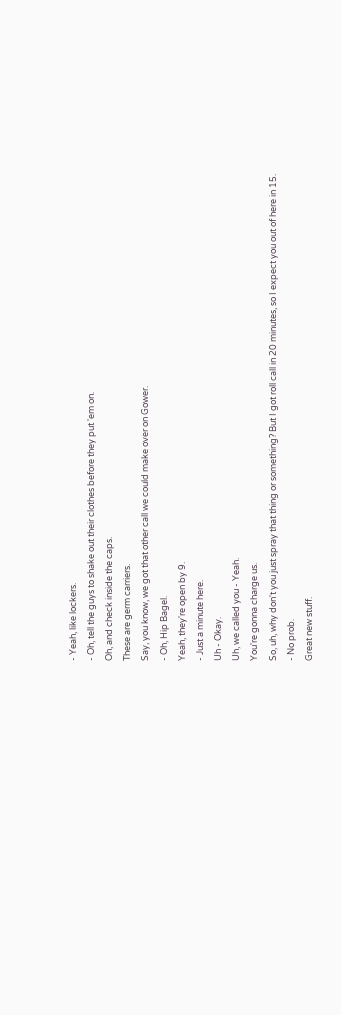- Yeah, like lockers.
- Oh, tell the guys to shake out their clothes before they put 'em on.
Oh, and check inside the caps.
These are germ carriers.
Say, you know, we got that other call we could make over on Gower.
- Oh, Hip Bagel.
Yeah, they're open by 9.
- Just a minute here.
Uh - Okay.
Uh, we called you - Yeah.
You're gonna charge us.
So, uh, why don't you just spray that thing or something? But I got roll call in 20 minutes, so I expect you out of here in 15.
- No prob.
Great new stuff.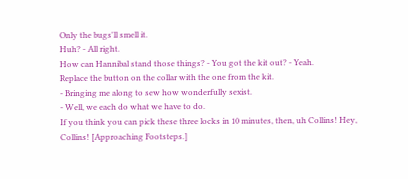Only the bugs'll smell it.
Huh? - All right.
How can Hannibal stand those things? - You got the kit out? - Yeah.
Replace the button on the collar with the one from the kit.
- Bringing me along to sew how wonderfully sexist.
- Well, we each do what we have to do.
If you think you can pick these three locks in 10 minutes, then, uh Collins! Hey, Collins! [Approaching Footsteps.]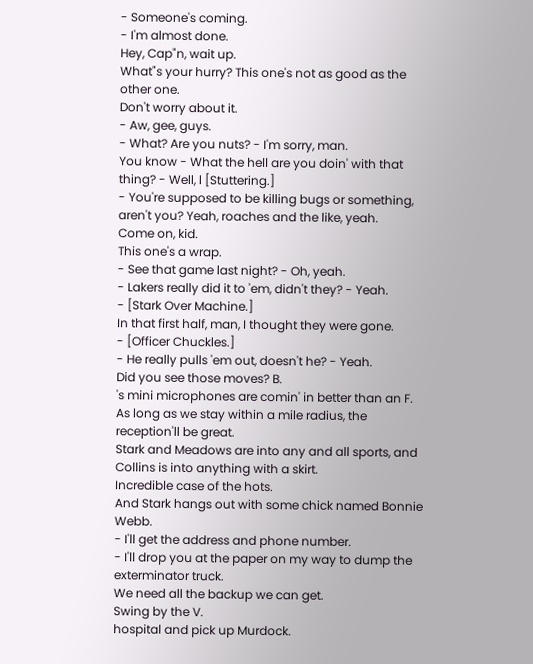- Someone's coming.
- I'm almost done.
Hey, Cap"n, wait up.
What"s your hurry? This one's not as good as the other one.
Don't worry about it.
- Aw, gee, guys.
- What? Are you nuts? - I'm sorry, man.
You know - What the hell are you doin' with that thing? - Well, l [Stuttering.]
- You're supposed to be killing bugs or something, aren't you? Yeah, roaches and the like, yeah.
Come on, kid.
This one's a wrap.
- See that game last night? - Oh, yeah.
- Lakers really did it to 'em, didn't they? - Yeah.
- [Stark Over Machine.]
In that first half, man, I thought they were gone.
- [Officer Chuckles.]
- He really pulls 'em out, doesn't he? - Yeah.
Did you see those moves? B.
's mini microphones are comin' in better than an F.
As long as we stay within a mile radius, the reception'll be great.
Stark and Meadows are into any and all sports, and Collins is into anything with a skirt.
Incredible case of the hots.
And Stark hangs out with some chick named Bonnie Webb.
- I'll get the address and phone number.
- I'll drop you at the paper on my way to dump the exterminator truck.
We need all the backup we can get.
Swing by the V.
hospital and pick up Murdock.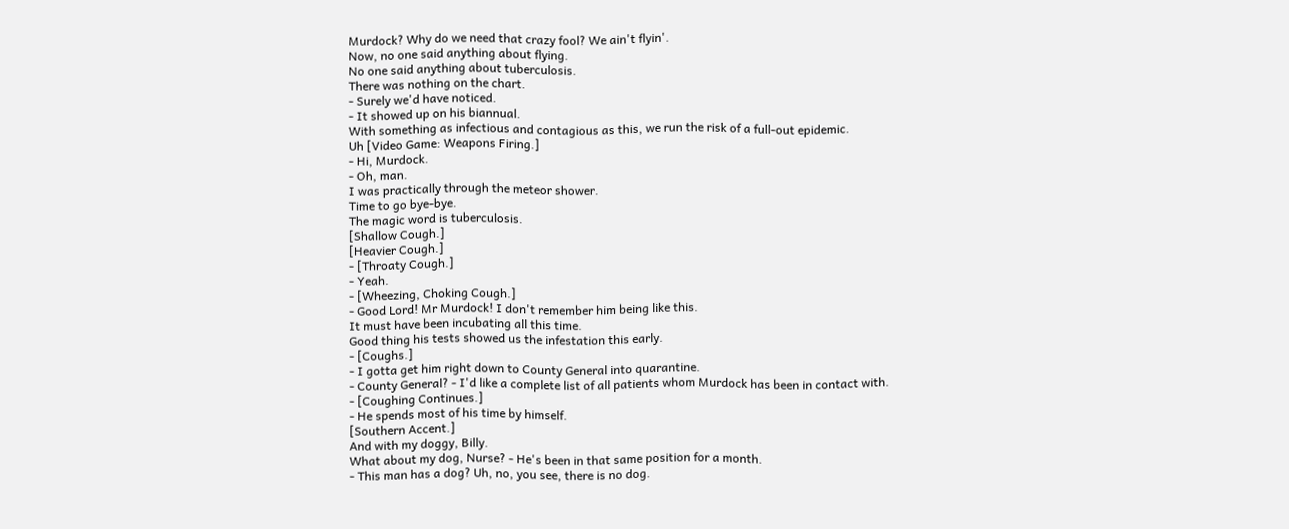Murdock? Why do we need that crazy fool? We ain't flyin'.
Now, no one said anything about flying.
No one said anything about tuberculosis.
There was nothing on the chart.
- Surely we'd have noticed.
- It showed up on his biannual.
With something as infectious and contagious as this, we run the risk of a full-out epidemic.
Uh [Video Game: Weapons Firing.]
- Hi, Murdock.
- Oh, man.
I was practically through the meteor shower.
Time to go bye-bye.
The magic word is tuberculosis.
[Shallow Cough.]
[Heavier Cough.]
- [Throaty Cough.]
- Yeah.
- [Wheezing, Choking Cough.]
- Good Lord! Mr Murdock! I don't remember him being like this.
It must have been incubating all this time.
Good thing his tests showed us the infestation this early.
- [Coughs.]
- I gotta get him right down to County General into quarantine.
- County General? - I'd like a complete list of all patients whom Murdock has been in contact with.
- [Coughing Continues.]
- He spends most of his time by himself.
[Southern Accent.]
And with my doggy, Billy.
What about my dog, Nurse? - He's been in that same position for a month.
- This man has a dog? Uh, no, you see, there is no dog.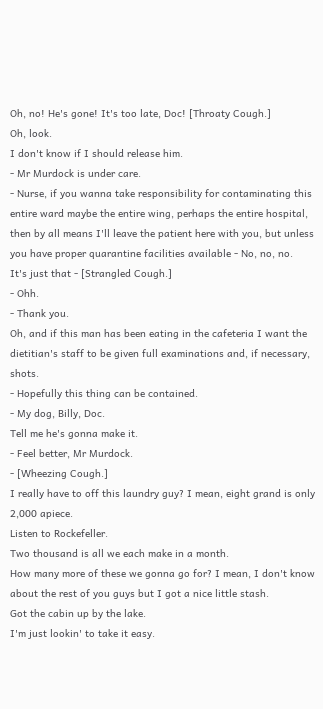Oh, no! He's gone! It's too late, Doc! [Throaty Cough.]
Oh, look.
I don't know if I should release him.
- Mr Murdock is under care.
- Nurse, if you wanna take responsibility for contaminating this entire ward maybe the entire wing, perhaps the entire hospital, then by all means I'll leave the patient here with you, but unless you have proper quarantine facilities available - No, no, no.
It's just that - [Strangled Cough.]
- Ohh.
- Thank you.
Oh, and if this man has been eating in the cafeteria I want the dietitian's staff to be given full examinations and, if necessary, shots.
- Hopefully this thing can be contained.
- My dog, Billy, Doc.
Tell me he's gonna make it.
- Feel better, Mr Murdock.
- [Wheezing Cough.]
I really have to off this laundry guy? I mean, eight grand is only 2,000 apiece.
Listen to Rockefeller.
Two thousand is all we each make in a month.
How many more of these we gonna go for? I mean, I don't know about the rest of you guys but I got a nice little stash.
Got the cabin up by the lake.
I'm just lookin' to take it easy.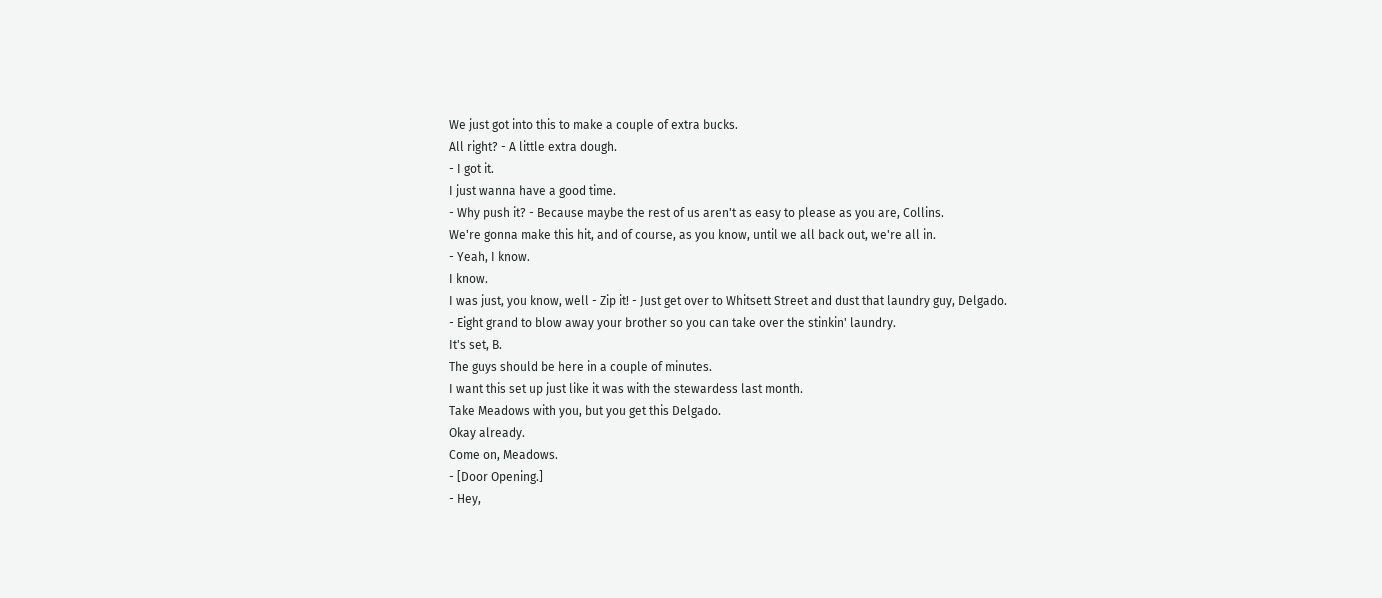We just got into this to make a couple of extra bucks.
All right? - A little extra dough.
- I got it.
I just wanna have a good time.
- Why push it? - Because maybe the rest of us aren't as easy to please as you are, Collins.
We're gonna make this hit, and of course, as you know, until we all back out, we're all in.
- Yeah, I know.
I know.
I was just, you know, well - Zip it! - Just get over to Whitsett Street and dust that laundry guy, Delgado.
- Eight grand to blow away your brother so you can take over the stinkin' laundry.
It's set, B.
The guys should be here in a couple of minutes.
I want this set up just like it was with the stewardess last month.
Take Meadows with you, but you get this Delgado.
Okay already.
Come on, Meadows.
- [Door Opening.]
- Hey,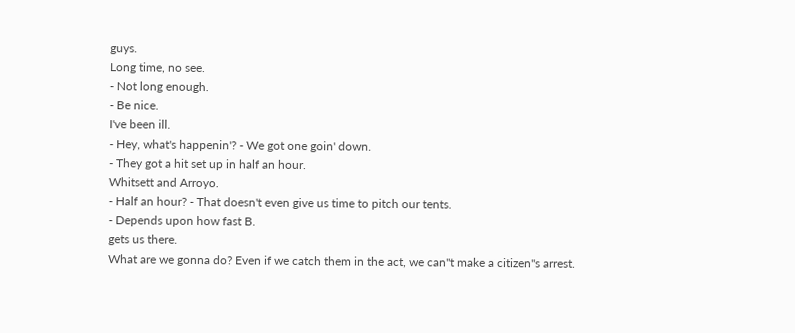guys.
Long time, no see.
- Not long enough.
- Be nice.
I've been ill.
- Hey, what's happenin'? - We got one goin' down.
- They got a hit set up in half an hour.
Whitsett and Arroyo.
- Half an hour? - That doesn't even give us time to pitch our tents.
- Depends upon how fast B.
gets us there.
What are we gonna do? Even if we catch them in the act, we can"t make a citizen"s arrest.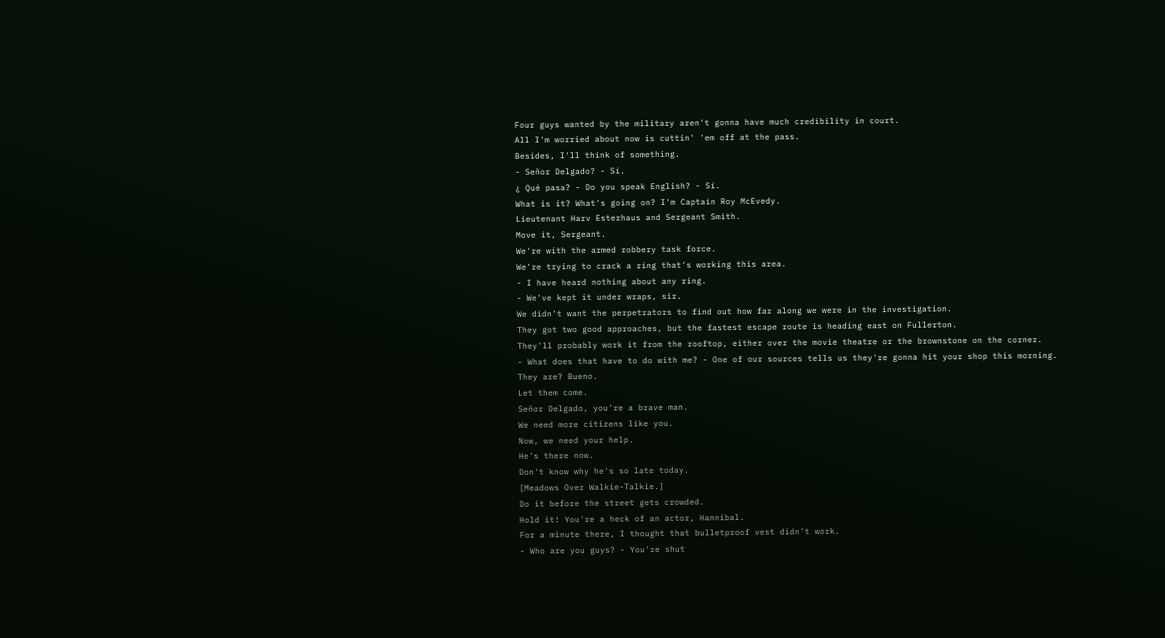Four guys wanted by the military aren't gonna have much credibility in court.
All I'm worried about now is cuttin' 'em off at the pass.
Besides, I'll think of something.
- Señor Delgado? - Sí.
¿ Qué pasa? - Do you speak English? - Sí.
What is it? What's going on? I'm Captain Roy McEvedy.
Lieutenant Harv Esterhaus and Sergeant Smith.
Move it, Sergeant.
We're with the armed robbery task force.
We're trying to crack a ring that's working this area.
- I have heard nothing about any ring.
- We've kept it under wraps, sir.
We didn't want the perpetrators to find out how far along we were in the investigation.
They got two good approaches, but the fastest escape route is heading east on Fullerton.
They'll probably work it from the rooftop, either over the movie theatre or the brownstone on the corner.
- What does that have to do with me? - One of our sources tells us they're gonna hit your shop this morning.
They are? Bueno.
Let them come.
Señor Delgado, you're a brave man.
We need more citizens like you.
Now, we need your help.
He's there now.
Don't know why he's so late today.
[Meadows Over Walkie-Talkie.]
Do it before the street gets crowded.
Hold it! You're a heck of an actor, Hannibal.
For a minute there, I thought that bulletproof vest didn't work.
- Who are you guys? - You're shut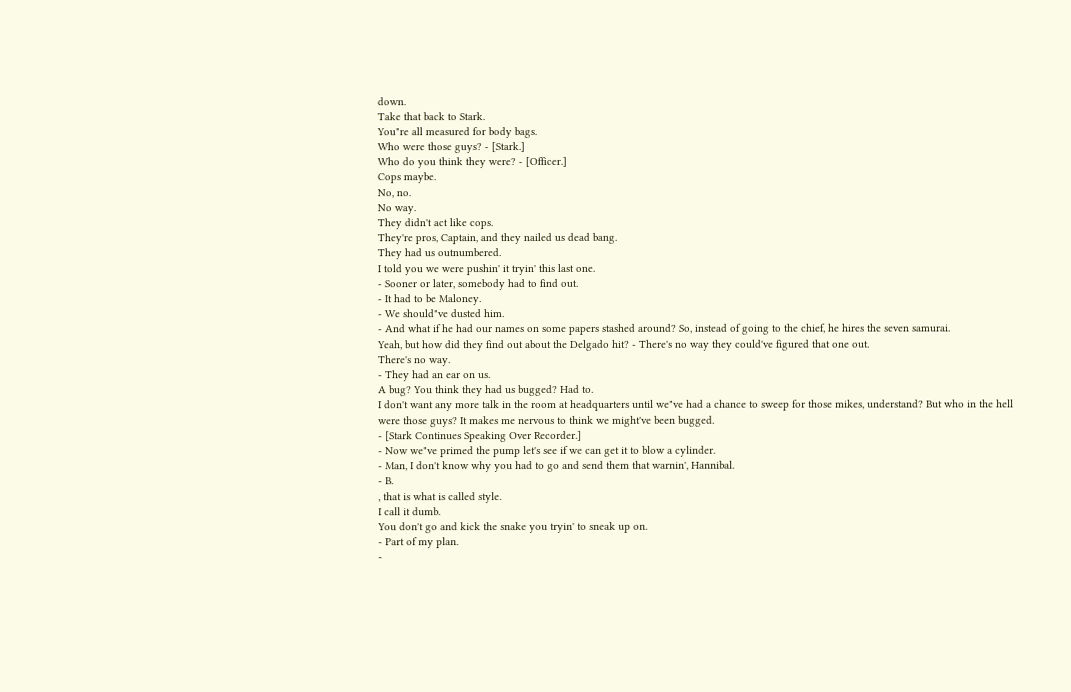down.
Take that back to Stark.
You"re all measured for body bags.
Who were those guys? - [Stark.]
Who do you think they were? - [Officer.]
Cops maybe.
No, no.
No way.
They didn't act like cops.
They're pros, Captain, and they nailed us dead bang.
They had us outnumbered.
I told you we were pushin' it tryin' this last one.
- Sooner or later, somebody had to find out.
- It had to be Maloney.
- We should"ve dusted him.
- And what if he had our names on some papers stashed around? So, instead of going to the chief, he hires the seven samurai.
Yeah, but how did they find out about the Delgado hit? - There's no way they could've figured that one out.
There's no way.
- They had an ear on us.
A bug? You think they had us bugged? Had to.
I don't want any more talk in the room at headquarters until we"ve had a chance to sweep for those mikes, understand? But who in the hell were those guys? It makes me nervous to think we might've been bugged.
- [Stark Continues Speaking Over Recorder.]
- Now we"ve primed the pump let's see if we can get it to blow a cylinder.
- Man, I don't know why you had to go and send them that warnin', Hannibal.
- B.
, that is what is called style.
I call it dumb.
You don't go and kick the snake you tryin' to sneak up on.
- Part of my plan.
-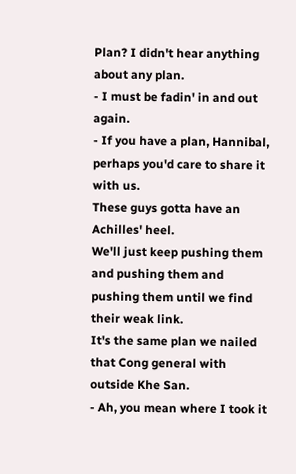Plan? I didn't hear anything about any plan.
- I must be fadin' in and out again.
- If you have a plan, Hannibal, perhaps you'd care to share it with us.
These guys gotta have an Achilles' heel.
We'll just keep pushing them and pushing them and pushing them until we find their weak link.
It's the same plan we nailed that Cong general with outside Khe San.
- Ah, you mean where I took it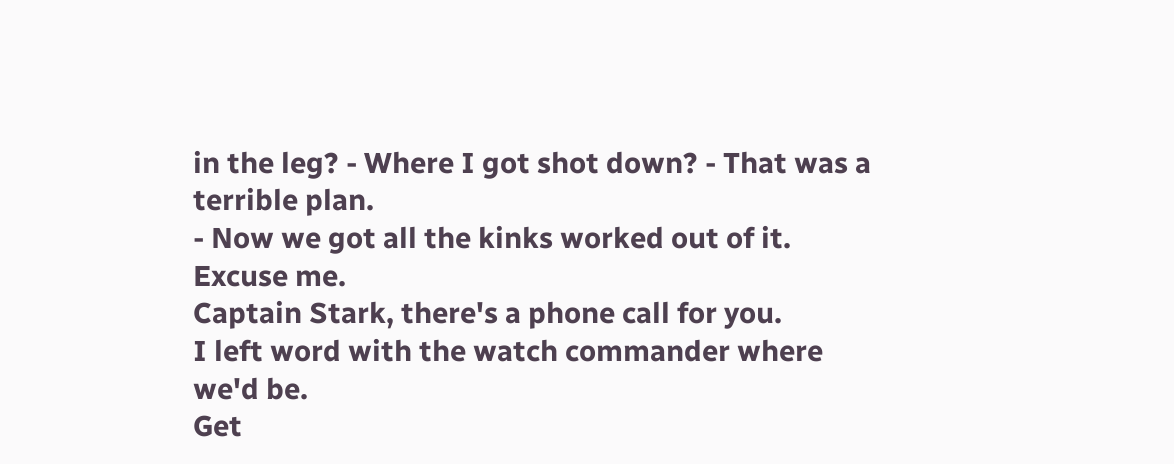in the leg? - Where I got shot down? - That was a terrible plan.
- Now we got all the kinks worked out of it.
Excuse me.
Captain Stark, there's a phone call for you.
I left word with the watch commander where we'd be.
Get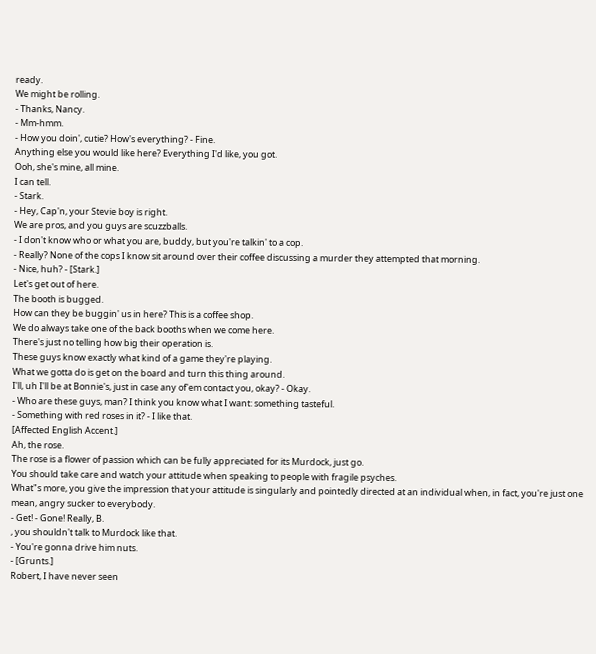ready.
We might be rolling.
- Thanks, Nancy.
- Mm-hmm.
- How you doin', cutie? How's everything? - Fine.
Anything else you would like here? Everything I'd like, you got.
Ooh, she's mine, all mine.
I can tell.
- Stark.
- Hey, Cap'n, your Stevie boy is right.
We are pros, and you guys are scuzzballs.
- I don't know who or what you are, buddy, but you're talkin' to a cop.
- Really? None of the cops I know sit around over their coffee discussing a murder they attempted that morning.
- Nice, huh? - [Stark.]
Let's get out of here.
The booth is bugged.
How can they be buggin' us in here? This is a coffee shop.
We do always take one of the back booths when we come here.
There's just no telling how big their operation is.
These guys know exactly what kind of a game they're playing.
What we gotta do is get on the board and turn this thing around.
I'll, uh I'll be at Bonnie's, just in case any of'em contact you, okay? - Okay.
- Who are these guys, man? I think you know what I want: something tasteful.
- Something with red roses in it? - I like that.
[Affected English Accent.]
Ah, the rose.
The rose is a flower of passion which can be fully appreciated for its Murdock, just go.
You should take care and watch your attitude when speaking to people with fragile psyches.
What"s more, you give the impression that your attitude is singularly and pointedly directed at an individual when, in fact, you're just one mean, angry sucker to everybody.
- Get! - Gone! Really, B.
, you shouldn't talk to Murdock like that.
- You're gonna drive him nuts.
- [Grunts.]
Robert, I have never seen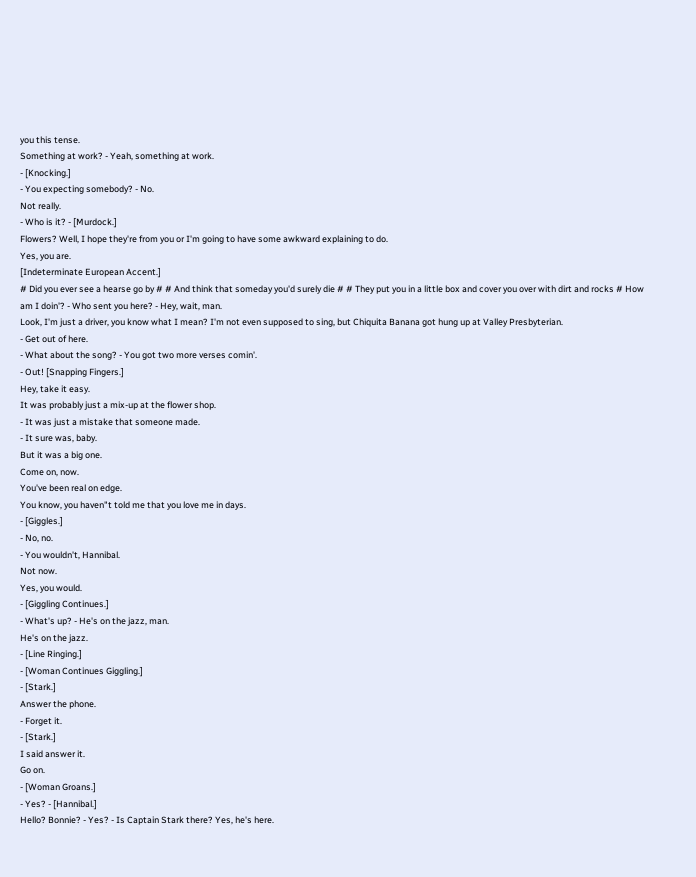you this tense.
Something at work? - Yeah, something at work.
- [Knocking.]
- You expecting somebody? - No.
Not really.
- Who is it? - [Murdock.]
Flowers? Well, I hope they're from you or I'm going to have some awkward explaining to do.
Yes, you are.
[Indeterminate European Accent.]
# Did you ever see a hearse go by # # And think that someday you'd surely die # # They put you in a little box and cover you over with dirt and rocks # How am I doin'? - Who sent you here? - Hey, wait, man.
Look, I'm just a driver, you know what I mean? I'm not even supposed to sing, but Chiquita Banana got hung up at Valley Presbyterian.
- Get out of here.
- What about the song? - You got two more verses comin'.
- Out! [Snapping Fingers.]
Hey, take it easy.
It was probably just a mix-up at the flower shop.
- It was just a mistake that someone made.
- It sure was, baby.
But it was a big one.
Come on, now.
You've been real on edge.
You know, you haven"t told me that you love me in days.
- [Giggles.]
- No, no.
- You wouldn't, Hannibal.
Not now.
Yes, you would.
- [Giggling Continues.]
- What's up? - He's on the jazz, man.
He's on the jazz.
- [Line Ringing.]
- [Woman Continues Giggling.]
- [Stark.]
Answer the phone.
- Forget it.
- [Stark.]
I said answer it.
Go on.
- [Woman Groans.]
- Yes? - [Hannibal.]
Hello? Bonnie? - Yes? - Is Captain Stark there? Yes, he's here.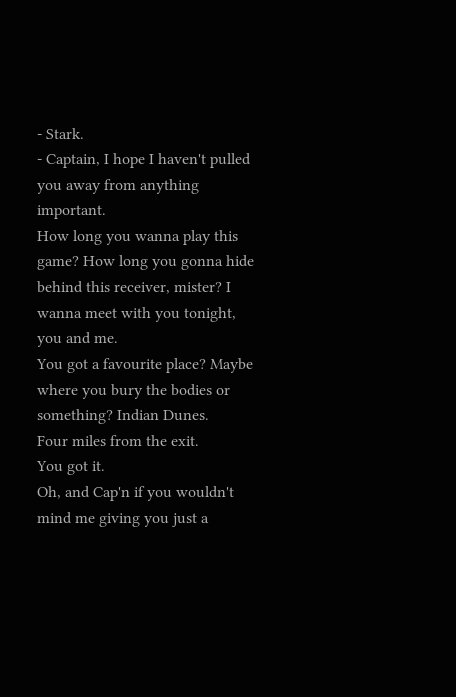- Stark.
- Captain, I hope I haven't pulled you away from anything important.
How long you wanna play this game? How long you gonna hide behind this receiver, mister? I wanna meet with you tonight, you and me.
You got a favourite place? Maybe where you bury the bodies or something? Indian Dunes.
Four miles from the exit.
You got it.
Oh, and Cap'n if you wouldn't mind me giving you just a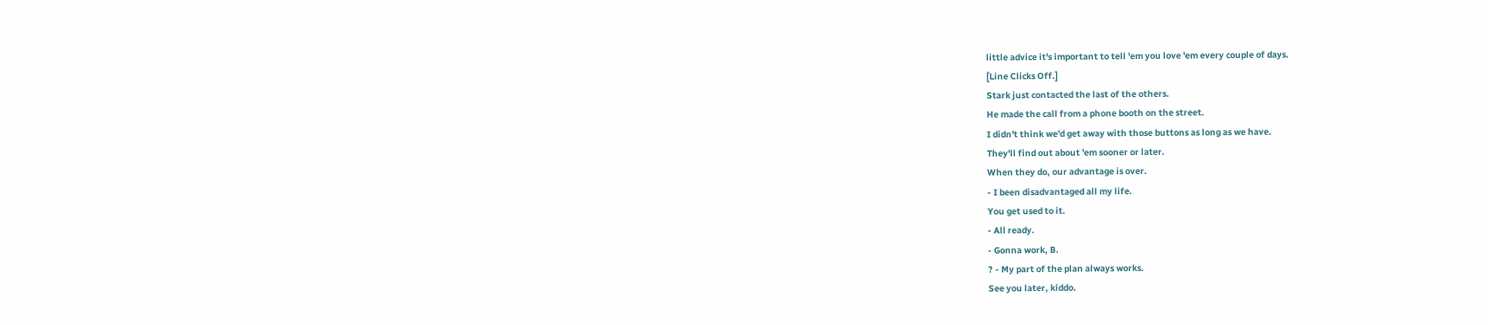little advice it's important to tell 'em you love 'em every couple of days.
[Line Clicks Off.]
Stark just contacted the last of the others.
He made the call from a phone booth on the street.
I didn't think we'd get away with those buttons as long as we have.
They'll find out about 'em sooner or later.
When they do, our advantage is over.
- I been disadvantaged all my life.
You get used to it.
- All ready.
- Gonna work, B.
? - My part of the plan always works.
See you later, kiddo.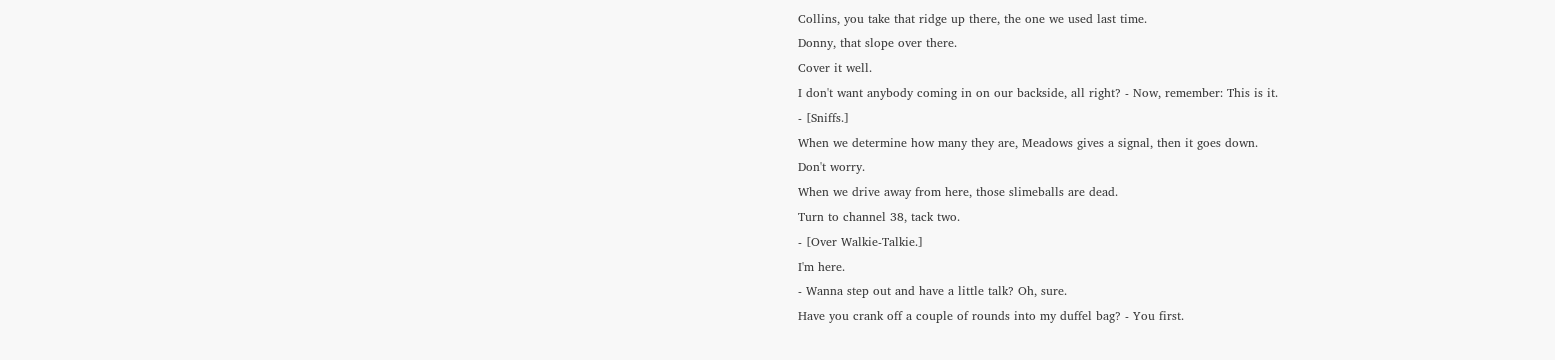Collins, you take that ridge up there, the one we used last time.
Donny, that slope over there.
Cover it well.
I don't want anybody coming in on our backside, all right? - Now, remember: This is it.
- [Sniffs.]
When we determine how many they are, Meadows gives a signal, then it goes down.
Don't worry.
When we drive away from here, those slimeballs are dead.
Turn to channel 38, tack two.
- [Over Walkie-Talkie.]
I'm here.
- Wanna step out and have a little talk? Oh, sure.
Have you crank off a couple of rounds into my duffel bag? - You first.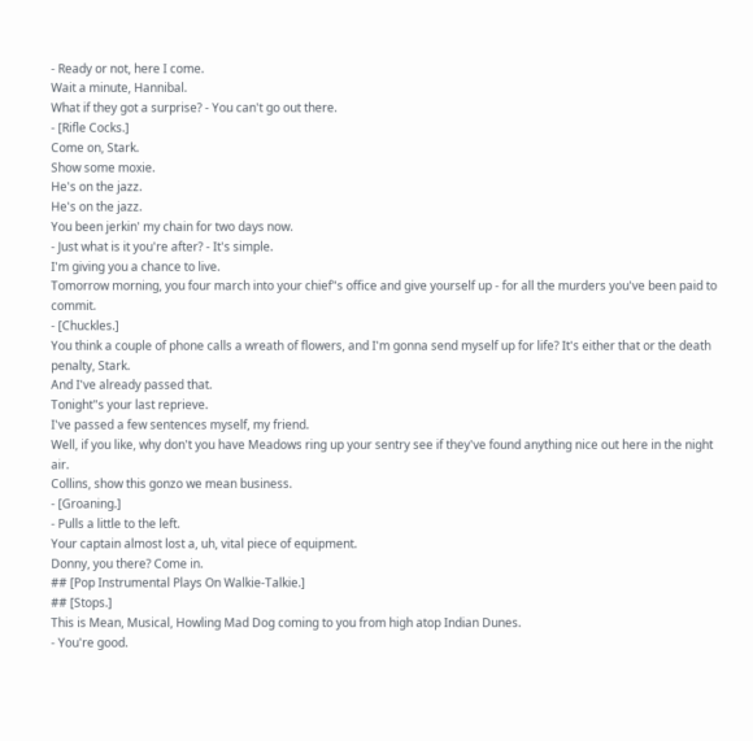- Ready or not, here I come.
Wait a minute, Hannibal.
What if they got a surprise? - You can't go out there.
- [Rifle Cocks.]
Come on, Stark.
Show some moxie.
He's on the jazz.
He's on the jazz.
You been jerkin' my chain for two days now.
- Just what is it you're after? - It's simple.
I'm giving you a chance to live.
Tomorrow morning, you four march into your chief"s office and give yourself up - for all the murders you've been paid to commit.
- [Chuckles.]
You think a couple of phone calls a wreath of flowers, and I'm gonna send myself up for life? It's either that or the death penalty, Stark.
And I've already passed that.
Tonight"s your last reprieve.
I've passed a few sentences myself, my friend.
Well, if you like, why don't you have Meadows ring up your sentry see if they've found anything nice out here in the night air.
Collins, show this gonzo we mean business.
- [Groaning.]
- Pulls a little to the left.
Your captain almost lost a, uh, vital piece of equipment.
Donny, you there? Come in.
## [Pop Instrumental Plays On Walkie-Talkie.]
## [Stops.]
This is Mean, Musical, Howling Mad Dog coming to you from high atop Indian Dunes.
- You're good.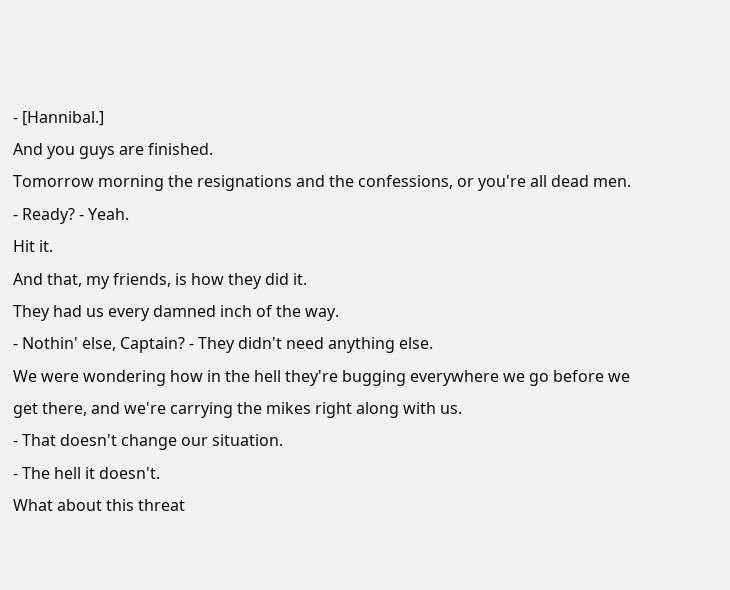- [Hannibal.]
And you guys are finished.
Tomorrow morning the resignations and the confessions, or you're all dead men.
- Ready? - Yeah.
Hit it.
And that, my friends, is how they did it.
They had us every damned inch of the way.
- Nothin' else, Captain? - They didn't need anything else.
We were wondering how in the hell they're bugging everywhere we go before we get there, and we're carrying the mikes right along with us.
- That doesn't change our situation.
- The hell it doesn't.
What about this threat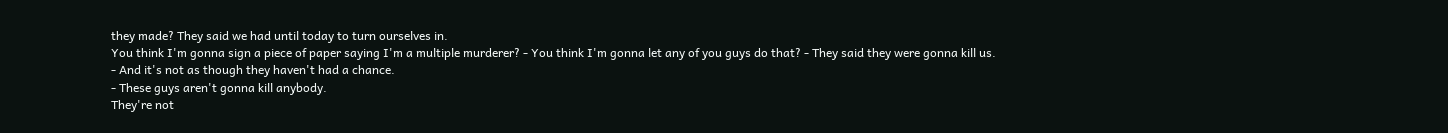they made? They said we had until today to turn ourselves in.
You think I'm gonna sign a piece of paper saying I'm a multiple murderer? - You think I'm gonna let any of you guys do that? - They said they were gonna kill us.
- And it's not as though they haven't had a chance.
- These guys aren't gonna kill anybody.
They're not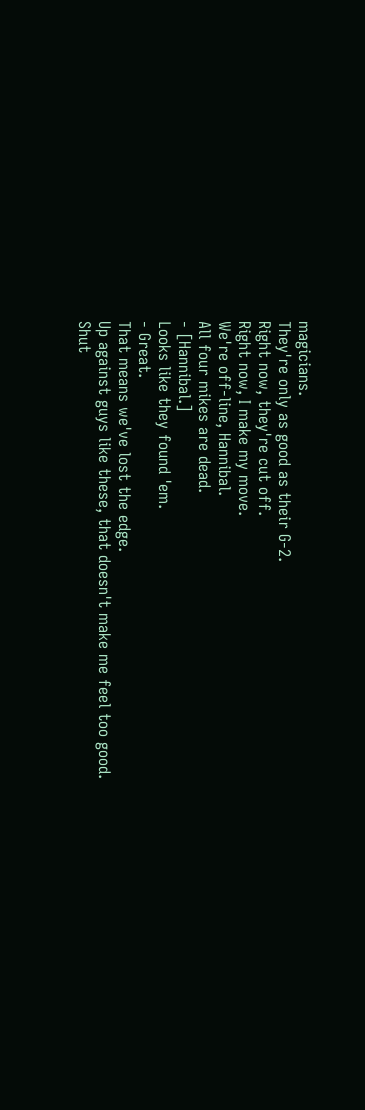magicians.
They're only as good as their G-2.
Right now, they're cut off.
Right now, I make my move.
We're off-line, Hannibal.
All four mikes are dead.
- [Hannibal.]
Looks like they found 'em.
- Great.
That means we've lost the edge.
Up against guys like these, that doesn't make me feel too good.
Shut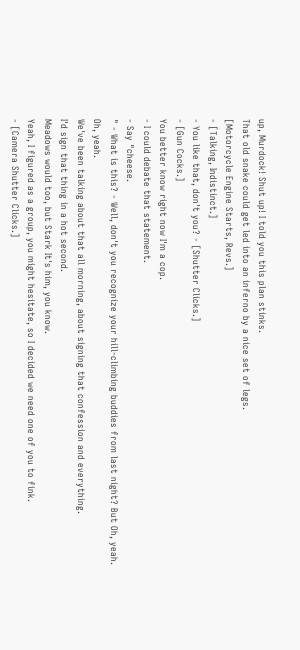up, Murdock! Shut up! I told you this plan stinks.
That old snake could get led into an inferno by a nice set of legs.
[Motorcycle Engine Starts, Revs.]
- [Talking, Indistinct.]
- You like that, don't you? - [Shutter Clicks.]
- [Gun Cocks.]
You better know right now I'm a cop.
- I could debate that statement.
- Say "cheese.
" - What is this? - Well, don't you recognize your hill-climbing buddies from last night? But Oh, yeah.
Oh, yeah.
We've been talking about that all morning, about signing that confession and everything.
I'd sign that thing in a hot second.
Meadows would too, but Stark It's him, you know.
Yeah, I figured as a group, you might hesitate, so I decided we need one of you to fink.
- [Camera Shutter Clicks.]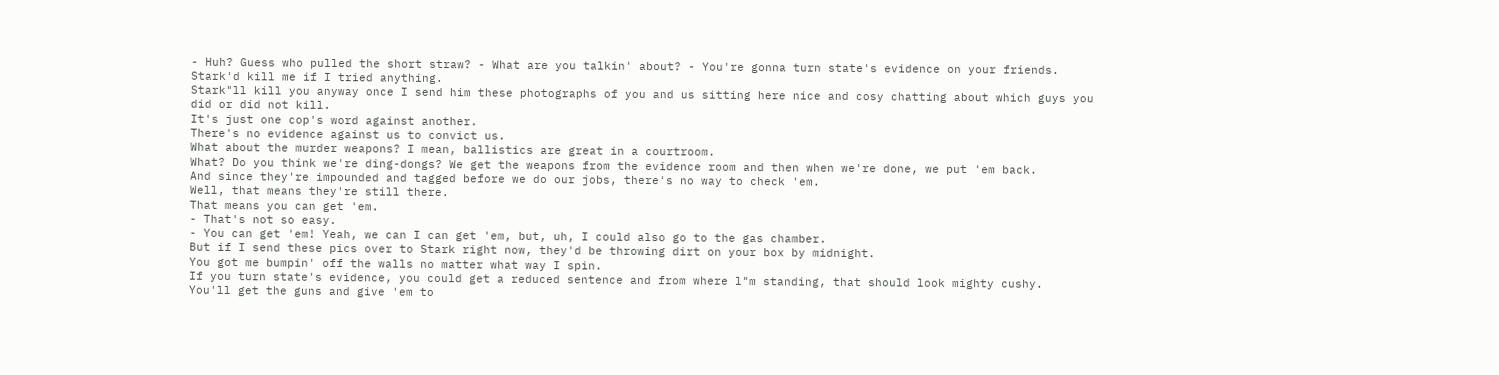- Huh? Guess who pulled the short straw? - What are you talkin' about? - You're gonna turn state's evidence on your friends.
Stark'd kill me if I tried anything.
Stark"ll kill you anyway once I send him these photographs of you and us sitting here nice and cosy chatting about which guys you did or did not kill.
It's just one cop's word against another.
There's no evidence against us to convict us.
What about the murder weapons? I mean, ballistics are great in a courtroom.
What? Do you think we're ding-dongs? We get the weapons from the evidence room and then when we're done, we put 'em back.
And since they're impounded and tagged before we do our jobs, there's no way to check 'em.
Well, that means they're still there.
That means you can get 'em.
- That's not so easy.
- You can get 'em! Yeah, we can I can get 'em, but, uh, I could also go to the gas chamber.
But if I send these pics over to Stark right now, they'd be throwing dirt on your box by midnight.
You got me bumpin' off the walls no matter what way I spin.
If you turn state's evidence, you could get a reduced sentence and from where l"m standing, that should look mighty cushy.
You'll get the guns and give 'em to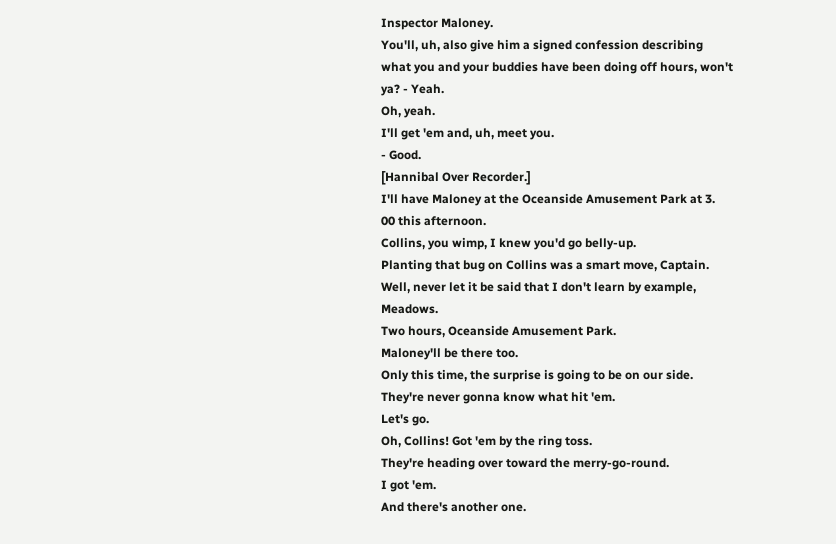Inspector Maloney.
You'll, uh, also give him a signed confession describing what you and your buddies have been doing off hours, won't ya? - Yeah.
Oh, yeah.
I'll get 'em and, uh, meet you.
- Good.
[Hannibal Over Recorder.]
I'll have Maloney at the Oceanside Amusement Park at 3.
00 this afternoon.
Collins, you wimp, I knew you'd go belly-up.
Planting that bug on Collins was a smart move, Captain.
Well, never let it be said that I don't learn by example, Meadows.
Two hours, Oceanside Amusement Park.
Maloney'll be there too.
Only this time, the surprise is going to be on our side.
They're never gonna know what hit 'em.
Let's go.
Oh, Collins! Got 'em by the ring toss.
They're heading over toward the merry-go-round.
I got 'em.
And there's another one.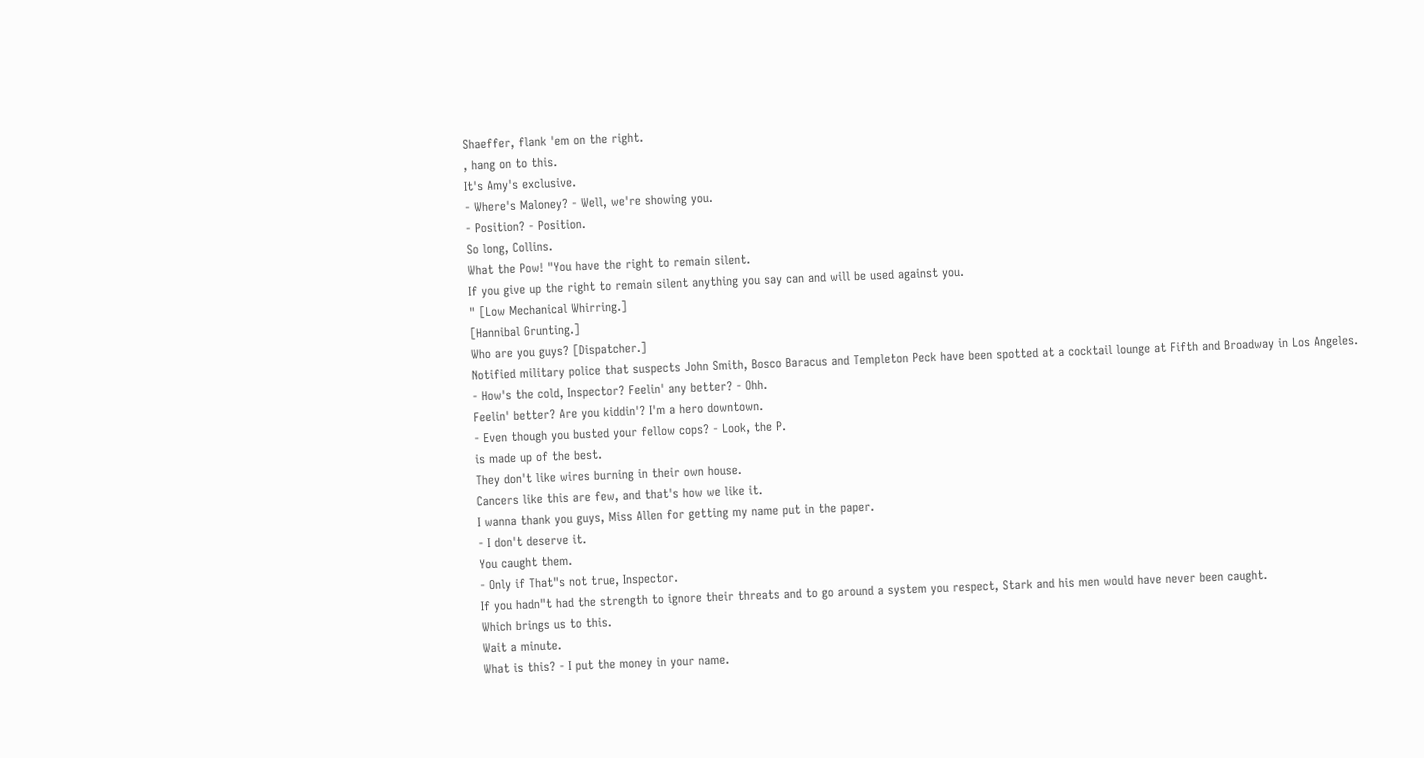Shaeffer, flank 'em on the right.
, hang on to this.
It's Amy's exclusive.
- Where's Maloney? - Well, we're showing you.
- Position? - Position.
So long, Collins.
What the Pow! "You have the right to remain silent.
If you give up the right to remain silent anything you say can and will be used against you.
" [Low Mechanical Whirring.]
[Hannibal Grunting.]
Who are you guys? [Dispatcher.]
Notified military police that suspects John Smith, Bosco Baracus and Templeton Peck have been spotted at a cocktail lounge at Fifth and Broadway in Los Angeles.
- How's the cold, Inspector? Feelin' any better? - Ohh.
Feelin' better? Are you kiddin'? I'm a hero downtown.
- Even though you busted your fellow cops? - Look, the P.
is made up of the best.
They don't like wires burning in their own house.
Cancers like this are few, and that's how we like it.
I wanna thank you guys, Miss Allen for getting my name put in the paper.
- I don't deserve it.
You caught them.
- Only if That"s not true, Inspector.
If you hadn"t had the strength to ignore their threats and to go around a system you respect, Stark and his men would have never been caught.
Which brings us to this.
Wait a minute.
What is this? - I put the money in your name.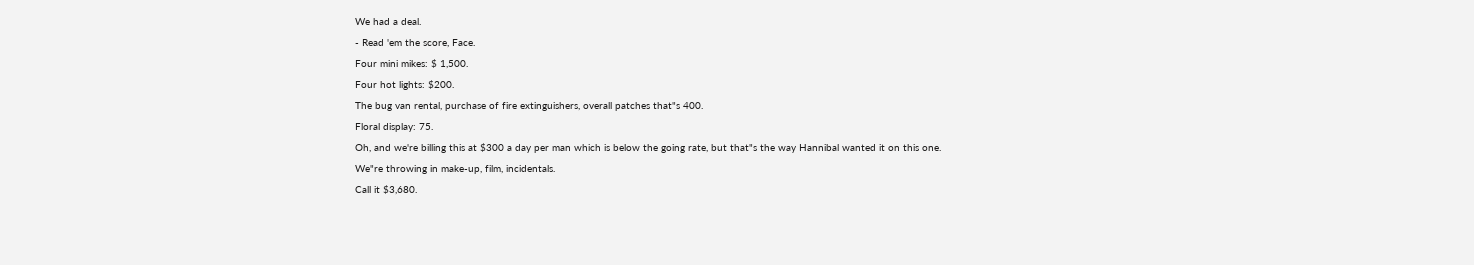We had a deal.
- Read 'em the score, Face.
Four mini mikes: $ 1,500.
Four hot lights: $200.
The bug van rental, purchase of fire extinguishers, overall patches that"s 400.
Floral display: 75.
Oh, and we're billing this at $300 a day per man which is below the going rate, but that"s the way Hannibal wanted it on this one.
We"re throwing in make-up, film, incidentals.
Call it $3,680.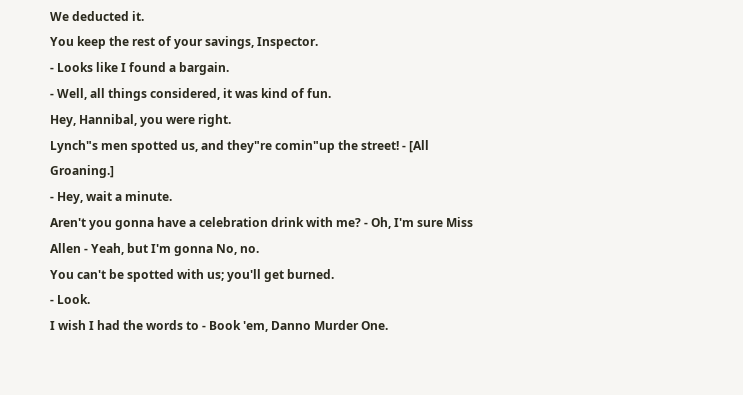We deducted it.
You keep the rest of your savings, Inspector.
- Looks like I found a bargain.
- Well, all things considered, it was kind of fun.
Hey, Hannibal, you were right.
Lynch"s men spotted us, and they"re comin"up the street! - [All Groaning.]
- Hey, wait a minute.
Aren't you gonna have a celebration drink with me? - Oh, I'm sure Miss Allen - Yeah, but I'm gonna No, no.
You can't be spotted with us; you'll get burned.
- Look.
I wish I had the words to - Book 'em, Danno Murder One.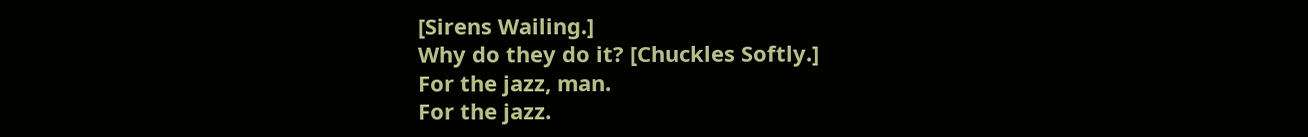[Sirens Wailing.]
Why do they do it? [Chuckles Softly.]
For the jazz, man.
For the jazz.